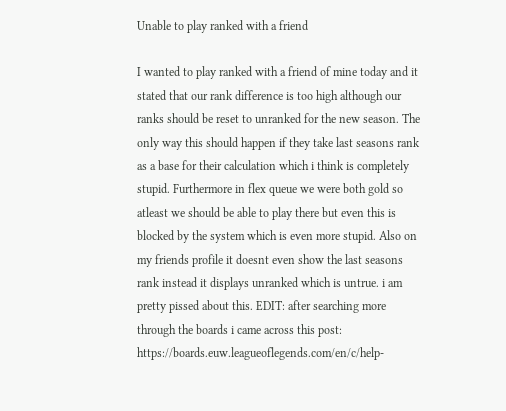Unable to play ranked with a friend

I wanted to play ranked with a friend of mine today and it stated that our rank difference is too high although our ranks should be reset to unranked for the new season. The only way this should happen if they take last seasons rank as a base for their calculation which i think is completely stupid. Furthermore in flex queue we were both gold so atleast we should be able to play there but even this is blocked by the system which is even more stupid. Also on my friends profile it doesnt even show the last seasons rank instead it displays unranked which is untrue. i am pretty pissed about this. EDIT: after searching more through the boards i came across this post: https://boards.euw.leagueoflegends.com/en/c/help-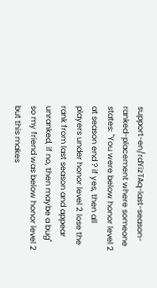support-en/rdYizTAq-last-season-ranked-placement where someone states: "You were below honor level 2 at season end ? if yes, then all players under honor level 2 lose the rank from last season and appear unranked, if no, then maybe a bug" so my friend was below honor level 2 but this makes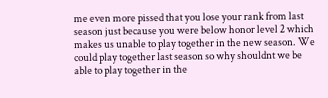me even more pissed that you lose your rank from last season just because you were below honor level 2 which makes us unable to play together in the new season. We could play together last season so why shouldnt we be able to play together in the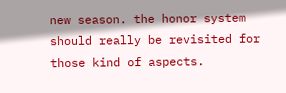new season. the honor system should really be revisited for those kind of aspects.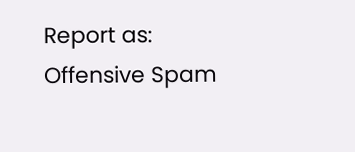Report as:
Offensive Spam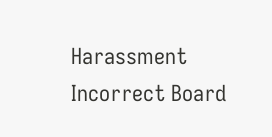Harassment Incorrect Board